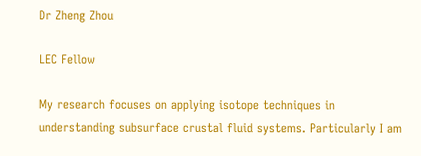Dr Zheng Zhou

LEC Fellow

My research focuses on applying isotope techniques in understanding subsurface crustal fluid systems. Particularly I am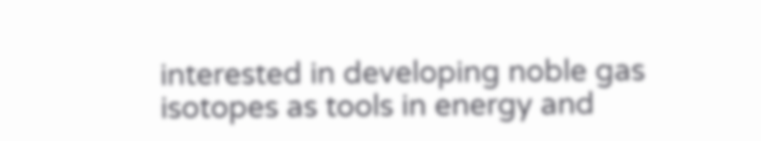interested in developing noble gas isotopes as tools in energy and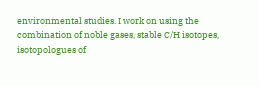environmental studies. I work on using the combination of noble gases, stable C/H isotopes, isotopologues of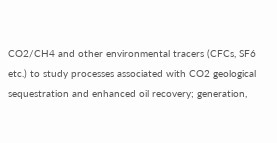CO2/CH4 and other environmental tracers (CFCs, SF6 etc.) to study processes associated with CO2 geological sequestration and enhanced oil recovery; generation,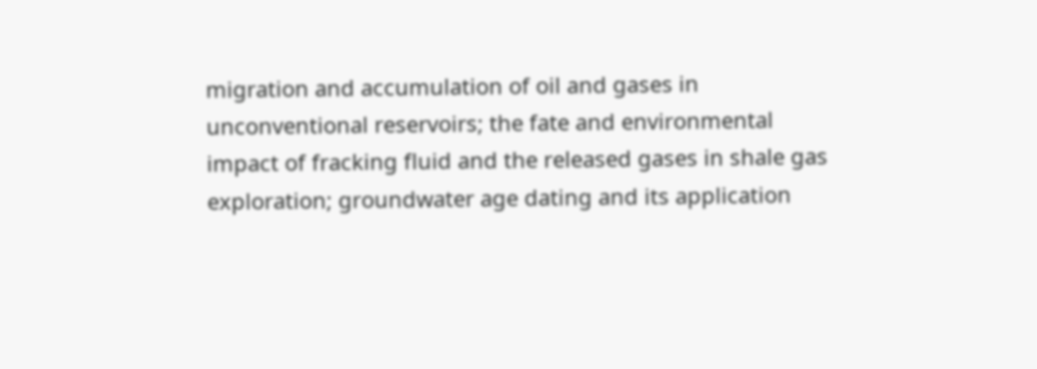migration and accumulation of oil and gases in unconventional reservoirs; the fate and environmental impact of fracking fluid and the released gases in shale gas exploration; groundwater age dating and its application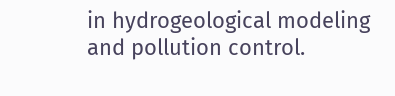in hydrogeological modeling and pollution control.